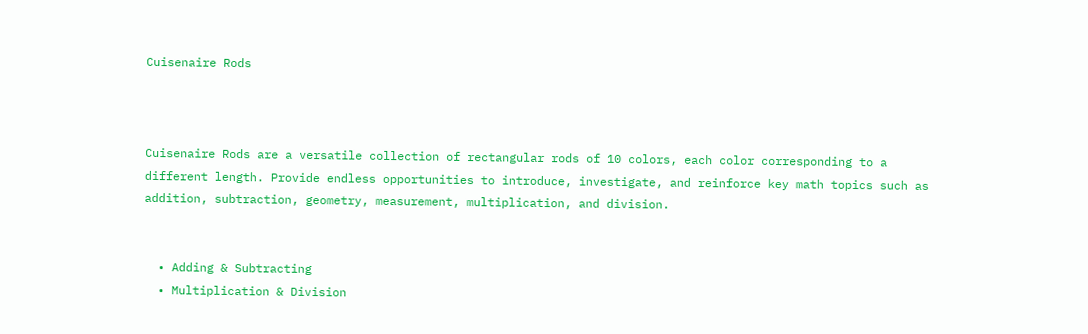Cuisenaire Rods



Cuisenaire Rods are a versatile collection of rectangular rods of 10 colors, each color corresponding to a different length. Provide endless opportunities to introduce, investigate, and reinforce key math topics such as addition, subtraction, geometry, measurement, multiplication, and division.


  • Adding & Subtracting
  • Multiplication & Division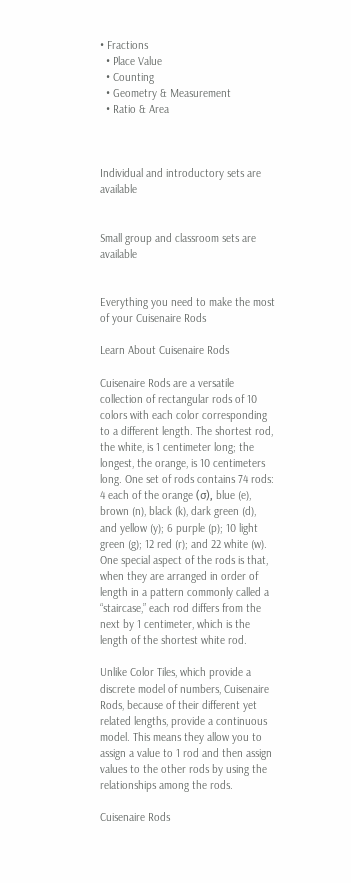• Fractions
  • Place Value
  • Counting
  • Geometry & Measurement
  • Ratio & Area



Individual and introductory sets are available


Small group and classroom sets are available


Everything you need to make the most of your Cuisenaire Rods

Learn About Cuisenaire Rods

Cuisenaire Rods are a versatile collection of rectangular rods of 10 colors with each color corresponding to a different length. The shortest rod, the white, is 1 centimeter long; the longest, the orange, is 10 centimeters long. One set of rods contains 74 rods: 4 each of the orange (σ), blue (e), brown (n), black (k), dark green (d), and yellow (y); 6 purple (p); 10 light green (g); 12 red (r); and 22 white (w). One special aspect of the rods is that, when they are arranged in order of length in a pattern commonly called a “staircase,” each rod differs from the next by 1 centimeter, which is the length of the shortest white rod.

Unlike Color Tiles, which provide a discrete model of numbers, Cuisenaire Rods, because of their different yet related lengths, provide a continuous model. This means they allow you to assign a value to 1 rod and then assign values to the other rods by using the relationships among the rods.

Cuisenaire Rods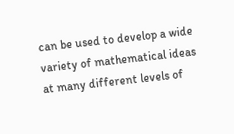can be used to develop a wide variety of mathematical ideas at many different levels of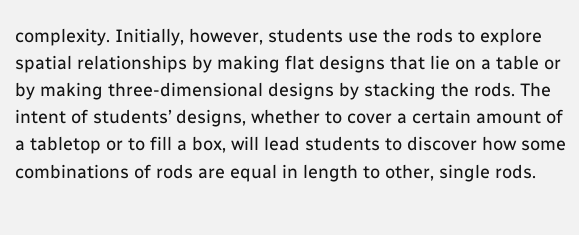complexity. Initially, however, students use the rods to explore spatial relationships by making flat designs that lie on a table or by making three-dimensional designs by stacking the rods. The intent of students’ designs, whether to cover a certain amount of a tabletop or to fill a box, will lead students to discover how some combinations of rods are equal in length to other, single rods.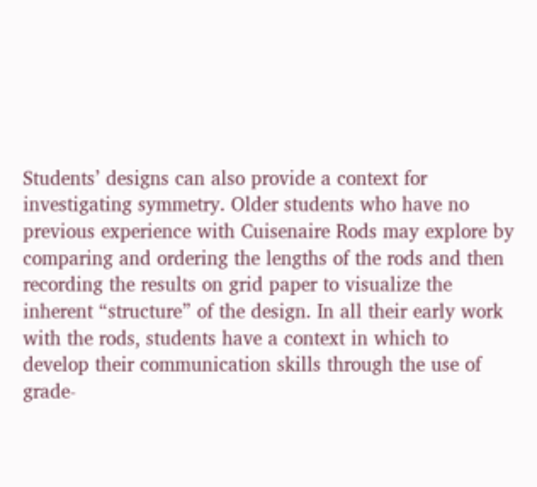Students’ designs can also provide a context for investigating symmetry. Older students who have no previous experience with Cuisenaire Rods may explore by comparing and ordering the lengths of the rods and then recording the results on grid paper to visualize the inherent “structure” of the design. In all their early work with the rods, students have a context in which to develop their communication skills through the use of grade-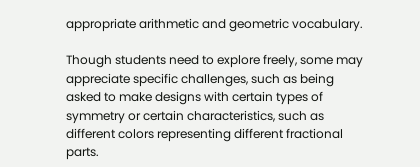appropriate arithmetic and geometric vocabulary.

Though students need to explore freely, some may appreciate specific challenges, such as being asked to make designs with certain types of symmetry or certain characteristics, such as different colors representing different fractional parts.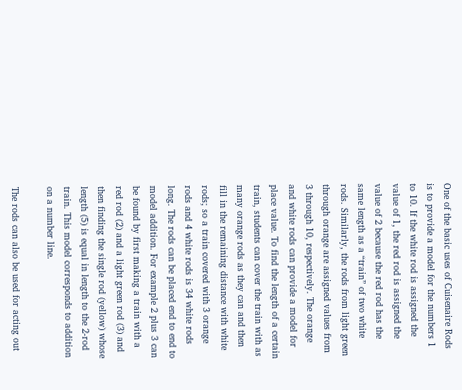One of the basic uses of Cuisenaire Rods is to provide a model for the numbers 1 to 10. If the white rod is assigned the value of 1, the red rod is assigned the value of 2 because the red rod has the same length as a “train” of two white rods. Similarly, the rods from light green through orange are assigned values from 3 through 10, respectively. The orange and white rods can provide a model for place value. To find the length of a certain train, students can cover the train with as many orange rods as they can and then fill in the remaining distance with white rods; so a train covered with 3 orange rods and 4 white rods is 34 white rods long. The rods can be placed end to end to model addition. For example 2 plus 3 can be found by first making a train with a red rod (2) and a light green rod (3) and then finding the single rod (yellow) whose length (5) is equal in length to the 2-rod train. This model corresponds to addition on a number line.

The rods can also be used for acting out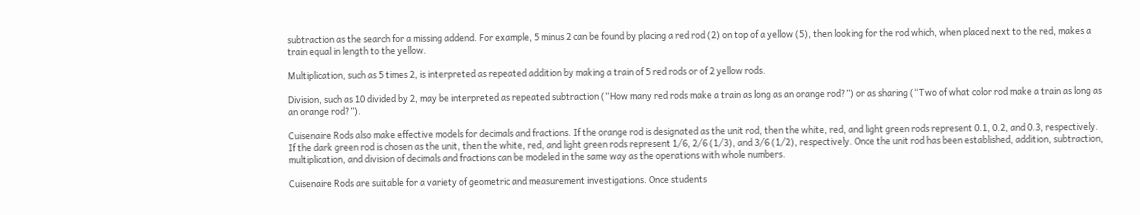subtraction as the search for a missing addend. For example, 5 minus 2 can be found by placing a red rod (2) on top of a yellow (5), then looking for the rod which, when placed next to the red, makes a train equal in length to the yellow.

Multiplication, such as 5 times 2, is interpreted as repeated addition by making a train of 5 red rods or of 2 yellow rods.

Division, such as 10 divided by 2, may be interpreted as repeated subtraction (“How many red rods make a train as long as an orange rod?”) or as sharing (“Two of what color rod make a train as long as an orange rod?”).

Cuisenaire Rods also make effective models for decimals and fractions. If the orange rod is designated as the unit rod, then the white, red, and light green rods represent 0.1, 0.2, and 0.3, respectively. If the dark green rod is chosen as the unit, then the white, red, and light green rods represent 1⁄6, 2⁄6 (1⁄3), and 3⁄6 (1⁄2), respectively. Once the unit rod has been established, addition, subtraction, multiplication, and division of decimals and fractions can be modeled in the same way as the operations with whole numbers.

Cuisenaire Rods are suitable for a variety of geometric and measurement investigations. Once students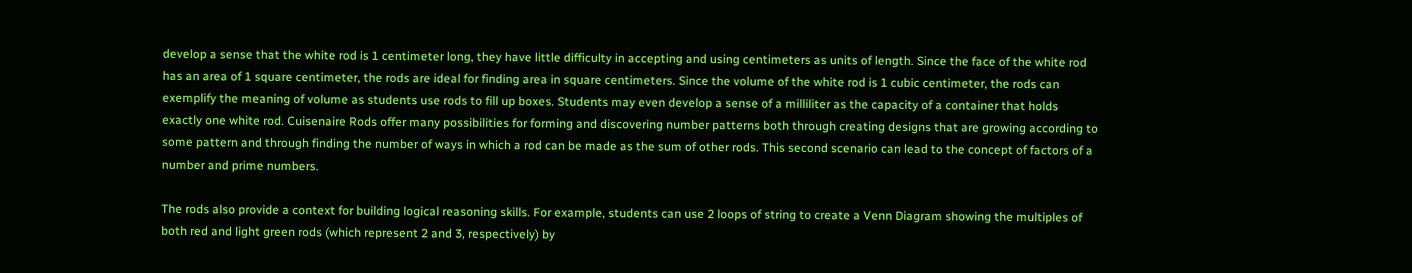develop a sense that the white rod is 1 centimeter long, they have little difficulty in accepting and using centimeters as units of length. Since the face of the white rod has an area of 1 square centimeter, the rods are ideal for finding area in square centimeters. Since the volume of the white rod is 1 cubic centimeter, the rods can exemplify the meaning of volume as students use rods to fill up boxes. Students may even develop a sense of a milliliter as the capacity of a container that holds exactly one white rod. Cuisenaire Rods offer many possibilities for forming and discovering number patterns both through creating designs that are growing according to some pattern and through finding the number of ways in which a rod can be made as the sum of other rods. This second scenario can lead to the concept of factors of a number and prime numbers.

The rods also provide a context for building logical reasoning skills. For example, students can use 2 loops of string to create a Venn Diagram showing the multiples of both red and light green rods (which represent 2 and 3, respectively) by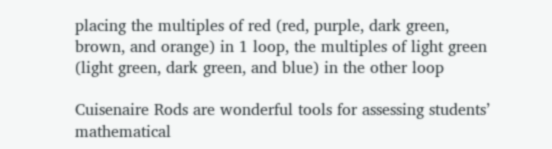placing the multiples of red (red, purple, dark green, brown, and orange) in 1 loop, the multiples of light green (light green, dark green, and blue) in the other loop

Cuisenaire Rods are wonderful tools for assessing students’ mathematical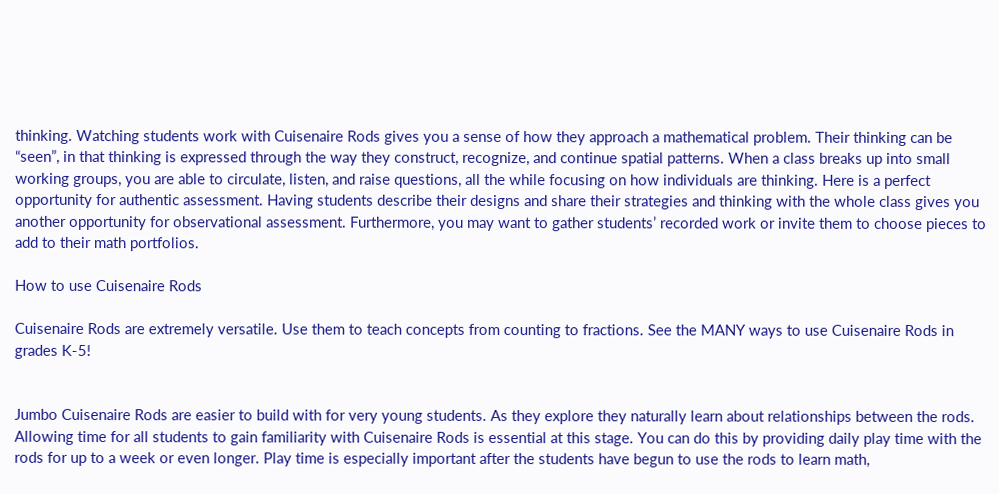thinking. Watching students work with Cuisenaire Rods gives you a sense of how they approach a mathematical problem. Their thinking can be “seen”, in that thinking is expressed through the way they construct, recognize, and continue spatial patterns. When a class breaks up into small working groups, you are able to circulate, listen, and raise questions, all the while focusing on how individuals are thinking. Here is a perfect opportunity for authentic assessment. Having students describe their designs and share their strategies and thinking with the whole class gives you another opportunity for observational assessment. Furthermore, you may want to gather students’ recorded work or invite them to choose pieces to add to their math portfolios.

How to use Cuisenaire Rods

Cuisenaire Rods are extremely versatile. Use them to teach concepts from counting to fractions. See the MANY ways to use Cuisenaire Rods in grades K-5!


Jumbo Cuisenaire Rods are easier to build with for very young students. As they explore they naturally learn about relationships between the rods. Allowing time for all students to gain familiarity with Cuisenaire Rods is essential at this stage. You can do this by providing daily play time with the rods for up to a week or even longer. Play time is especially important after the students have begun to use the rods to learn math,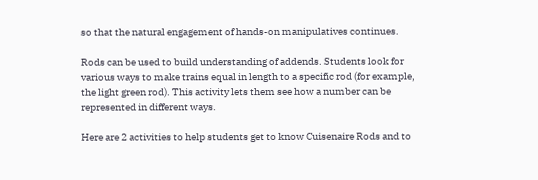so that the natural engagement of hands-on manipulatives continues.

Rods can be used to build understanding of addends. Students look for various ways to make trains equal in length to a specific rod (for example, the light green rod). This activity lets them see how a number can be represented in different ways.

Here are 2 activities to help students get to know Cuisenaire Rods and to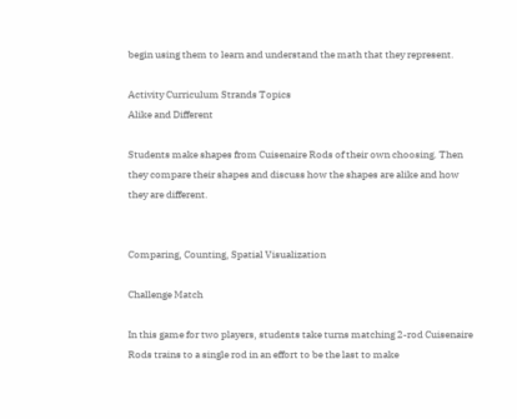begin using them to learn and understand the math that they represent.

Activity Curriculum Strands Topics
Alike and Different

Students make shapes from Cuisenaire Rods of their own choosing. Then they compare their shapes and discuss how the shapes are alike and how they are different.


Comparing, Counting, Spatial Visualization

Challenge Match

In this game for two players, students take turns matching 2-rod Cuisenaire Rods trains to a single rod in an effort to be the last to make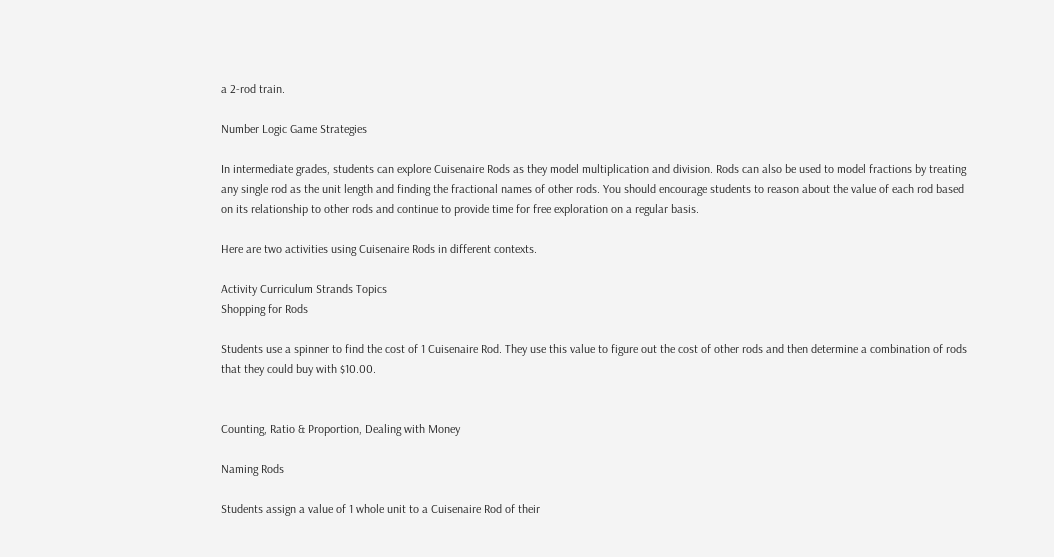a 2-rod train.

Number Logic Game Strategies

In intermediate grades, students can explore Cuisenaire Rods as they model multiplication and division. Rods can also be used to model fractions by treating any single rod as the unit length and finding the fractional names of other rods. You should encourage students to reason about the value of each rod based on its relationship to other rods and continue to provide time for free exploration on a regular basis.

Here are two activities using Cuisenaire Rods in different contexts.

Activity Curriculum Strands Topics
Shopping for Rods

Students use a spinner to find the cost of 1 Cuisenaire Rod. They use this value to figure out the cost of other rods and then determine a combination of rods that they could buy with $10.00.


Counting, Ratio & Proportion, Dealing with Money

Naming Rods

Students assign a value of 1 whole unit to a Cuisenaire Rod of their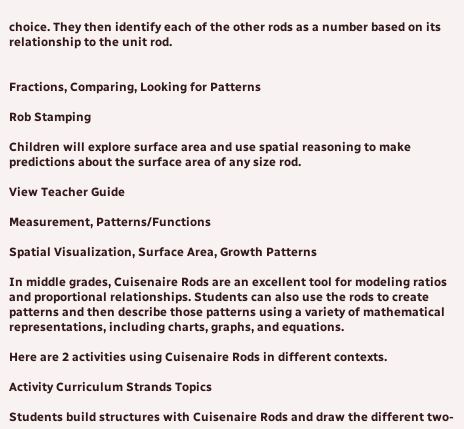choice. They then identify each of the other rods as a number based on its relationship to the unit rod.


Fractions, Comparing, Looking for Patterns

Rob Stamping

Children will explore surface area and use spatial reasoning to make predictions about the surface area of any size rod.

View Teacher Guide

Measurement, Patterns/Functions

Spatial Visualization, Surface Area, Growth Patterns

In middle grades, Cuisenaire Rods are an excellent tool for modeling ratios and proportional relationships. Students can also use the rods to create patterns and then describe those patterns using a variety of mathematical representations, including charts, graphs, and equations.

Here are 2 activities using Cuisenaire Rods in different contexts.

Activity Curriculum Strands Topics

Students build structures with Cuisenaire Rods and draw the different two-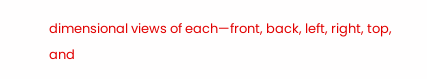dimensional views of each—front, back, left, right, top, and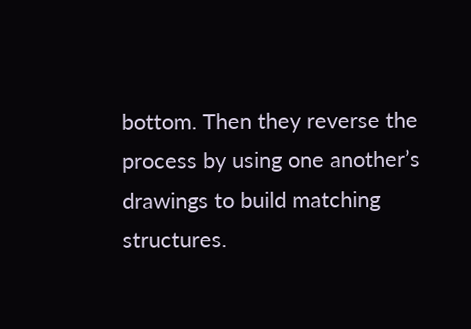bottom. Then they reverse the process by using one another’s drawings to build matching structures.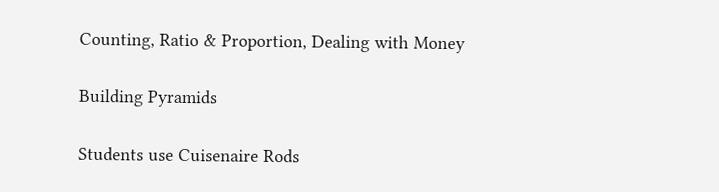Counting, Ratio & Proportion, Dealing with Money

Building Pyramids

Students use Cuisenaire Rods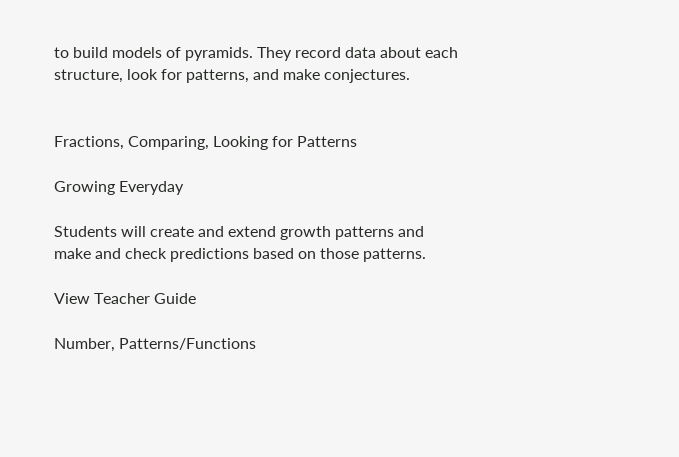to build models of pyramids. They record data about each structure, look for patterns, and make conjectures.


Fractions, Comparing, Looking for Patterns

Growing Everyday

Students will create and extend growth patterns and make and check predictions based on those patterns.

View Teacher Guide

Number, Patterns/Functions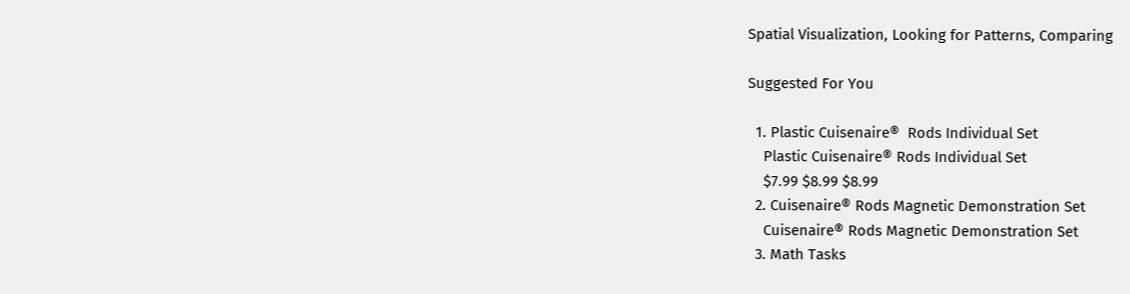Spatial Visualization, Looking for Patterns, Comparing

Suggested For You

  1. Plastic Cuisenaire®  Rods Individual Set
    Plastic Cuisenaire® Rods Individual Set
    $7.99 $8.99 $8.99
  2. Cuisenaire® Rods Magnetic Demonstration Set
    Cuisenaire® Rods Magnetic Demonstration Set
  3. Math Tasks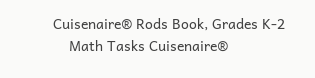Cuisenaire® Rods Book, Grades K-2
    Math Tasks Cuisenaire®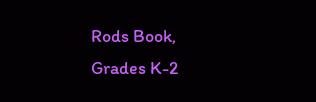Rods Book, Grades K-2